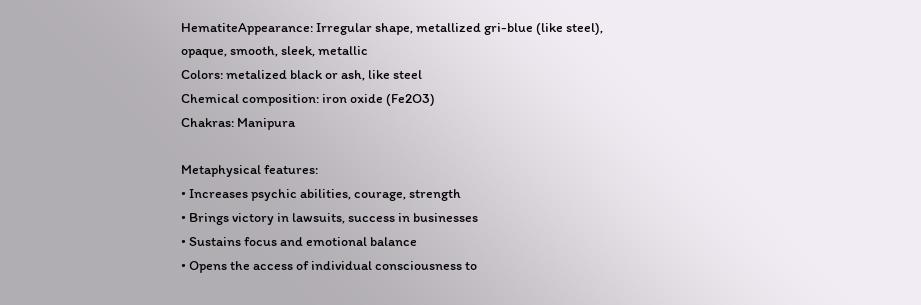HematiteAppearance: Irregular shape, metallized gri-blue (like steel), opaque, smooth, sleek, metallic
Colors: metalized black or ash, like steel
Chemical composition: iron oxide (Fe2O3)
Chakras: Manipura

Metaphysical features:
• Increases psychic abilities, courage, strength
• Brings victory in lawsuits, success in businesses
• Sustains focus and emotional balance
• Opens the access of individual consciousness to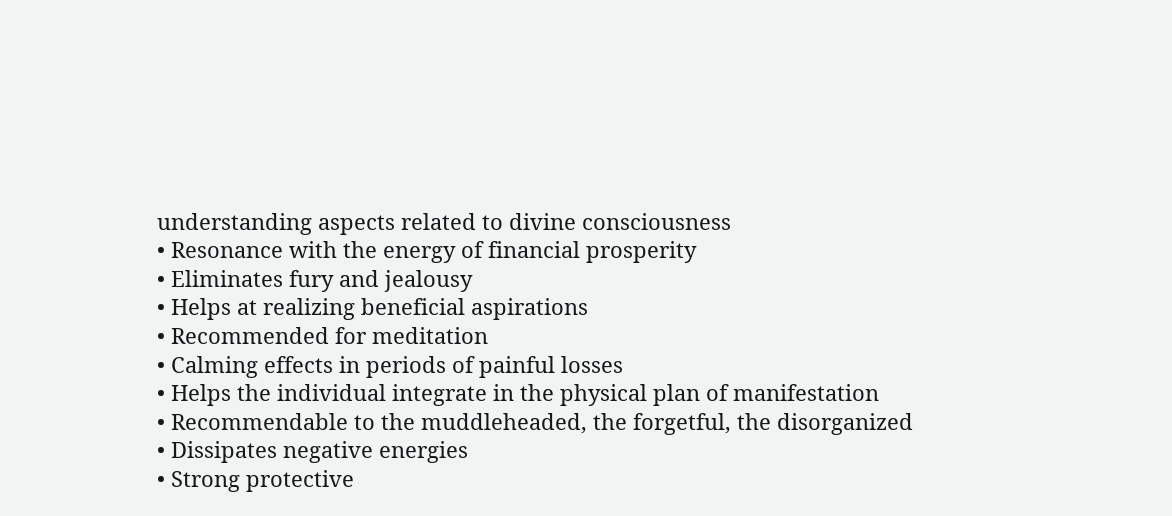understanding aspects related to divine consciousness
• Resonance with the energy of financial prosperity
• Eliminates fury and jealousy
• Helps at realizing beneficial aspirations
• Recommended for meditation
• Calming effects in periods of painful losses
• Helps the individual integrate in the physical plan of manifestation
• Recommendable to the muddleheaded, the forgetful, the disorganized
• Dissipates negative energies
• Strong protective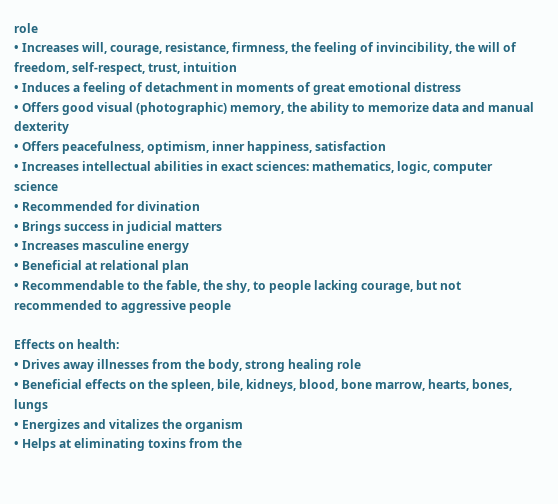role
• Increases will, courage, resistance, firmness, the feeling of invincibility, the will of freedom, self-respect, trust, intuition
• Induces a feeling of detachment in moments of great emotional distress
• Offers good visual (photographic) memory, the ability to memorize data and manual dexterity
• Offers peacefulness, optimism, inner happiness, satisfaction
• Increases intellectual abilities in exact sciences: mathematics, logic, computer science
• Recommended for divination
• Brings success in judicial matters
• Increases masculine energy
• Beneficial at relational plan
• Recommendable to the fable, the shy, to people lacking courage, but not recommended to aggressive people

Effects on health:
• Drives away illnesses from the body, strong healing role
• Beneficial effects on the spleen, bile, kidneys, blood, bone marrow, hearts, bones, lungs
• Energizes and vitalizes the organism
• Helps at eliminating toxins from the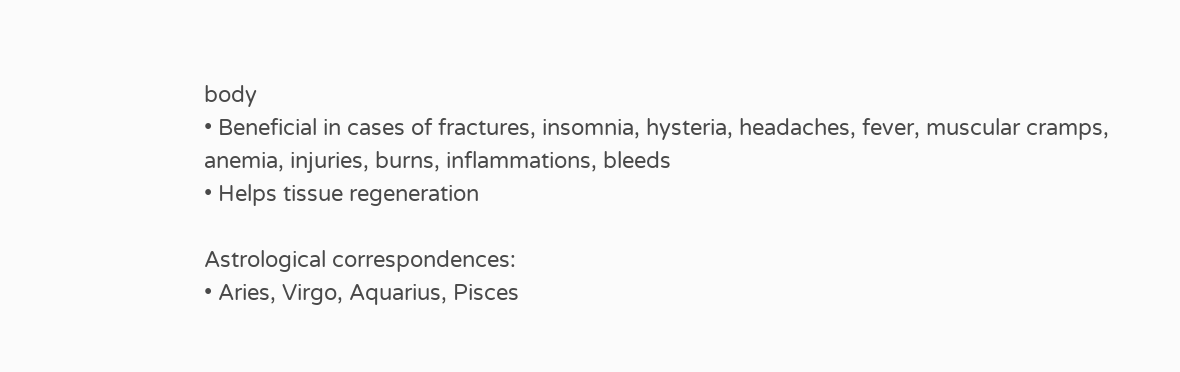body
• Beneficial in cases of fractures, insomnia, hysteria, headaches, fever, muscular cramps, anemia, injuries, burns, inflammations, bleeds
• Helps tissue regeneration

Astrological correspondences:
• Aries, Virgo, Aquarius, Pisces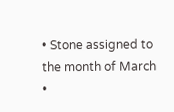• Stone assigned to the month of March
•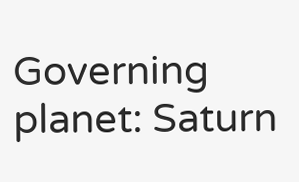Governing planet: Saturn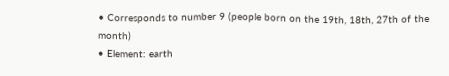• Corresponds to number 9 (people born on the 19th, 18th, 27th of the month)
• Element: earth